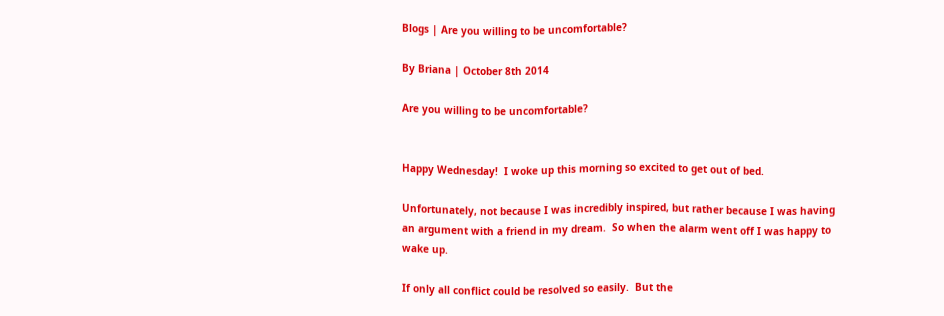Blogs | Are you willing to be uncomfortable?

By Briana | October 8th 2014

Are you willing to be uncomfortable?


Happy Wednesday!  I woke up this morning so excited to get out of bed.

Unfortunately, not because I was incredibly inspired, but rather because I was having an argument with a friend in my dream.  So when the alarm went off I was happy to wake up.

If only all conflict could be resolved so easily.  But the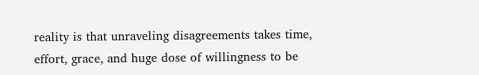reality is that unraveling disagreements takes time, effort, grace, and huge dose of willingness to be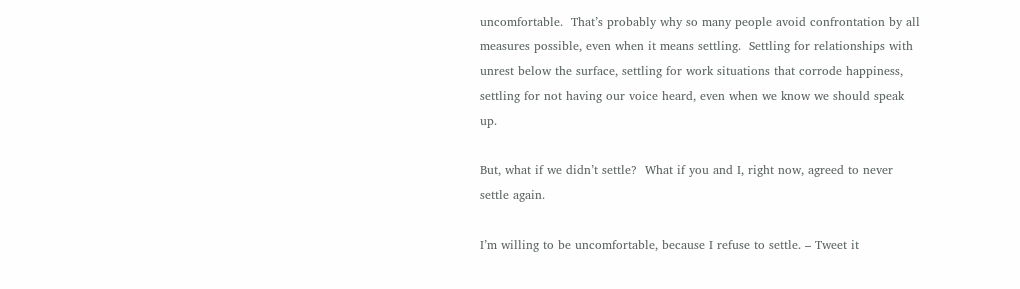uncomfortable.  That’s probably why so many people avoid confrontation by all measures possible, even when it means settling.  Settling for relationships with unrest below the surface, settling for work situations that corrode happiness, settling for not having our voice heard, even when we know we should speak up.

But, what if we didn’t settle?  What if you and I, right now, agreed to never settle again.

I’m willing to be uncomfortable, because I refuse to settle. – Tweet it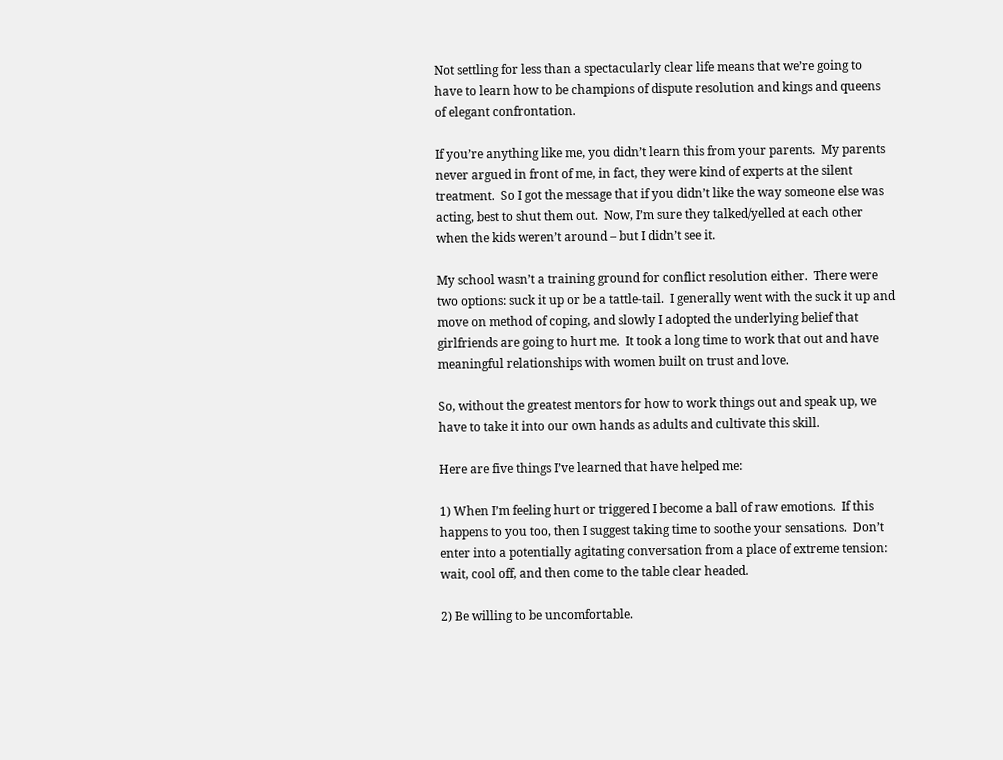Not settling for less than a spectacularly clear life means that we’re going to have to learn how to be champions of dispute resolution and kings and queens of elegant confrontation.

If you’re anything like me, you didn’t learn this from your parents.  My parents never argued in front of me, in fact, they were kind of experts at the silent treatment.  So I got the message that if you didn’t like the way someone else was acting, best to shut them out.  Now, I’m sure they talked/yelled at each other when the kids weren’t around – but I didn’t see it.

My school wasn’t a training ground for conflict resolution either.  There were two options: suck it up or be a tattle-tail.  I generally went with the suck it up and move on method of coping, and slowly I adopted the underlying belief that girlfriends are going to hurt me.  It took a long time to work that out and have meaningful relationships with women built on trust and love.

So, without the greatest mentors for how to work things out and speak up, we have to take it into our own hands as adults and cultivate this skill.

Here are five things I’ve learned that have helped me:

1) When I’m feeling hurt or triggered I become a ball of raw emotions.  If this happens to you too, then I suggest taking time to soothe your sensations.  Don’t enter into a potentially agitating conversation from a place of extreme tension: wait, cool off, and then come to the table clear headed.

2) Be willing to be uncomfortable.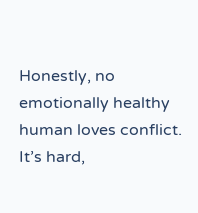Honestly, no emotionally healthy human loves conflict.  It’s hard,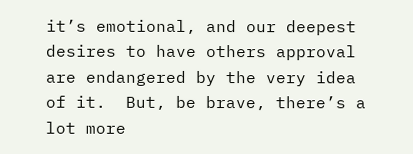it’s emotional, and our deepest desires to have others approval are endangered by the very idea of it.  But, be brave, there’s a lot more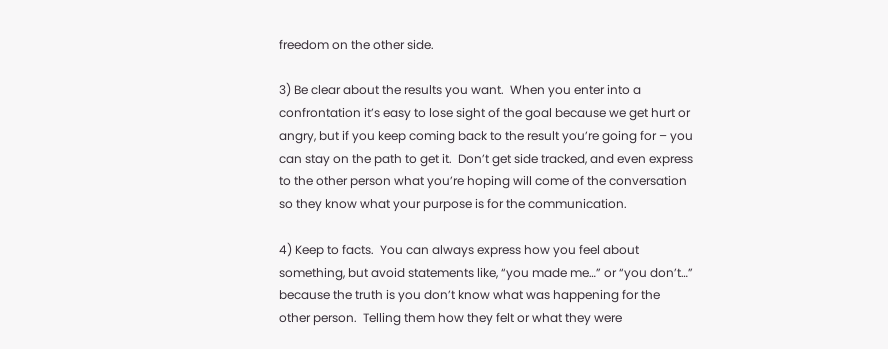freedom on the other side.

3) Be clear about the results you want.  When you enter into a confrontation it’s easy to lose sight of the goal because we get hurt or angry, but if you keep coming back to the result you’re going for – you can stay on the path to get it.  Don’t get side tracked, and even express to the other person what you’re hoping will come of the conversation so they know what your purpose is for the communication.

4) Keep to facts.  You can always express how you feel about something, but avoid statements like, “you made me…” or “you don’t…” because the truth is you don’t know what was happening for the other person.  Telling them how they felt or what they were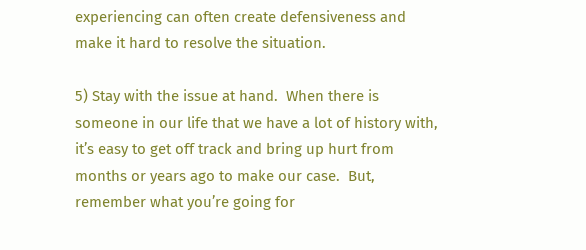experiencing can often create defensiveness and make it hard to resolve the situation.

5) Stay with the issue at hand.  When there is someone in our life that we have a lot of history with, it’s easy to get off track and bring up hurt from months or years ago to make our case.  But, remember what you’re going for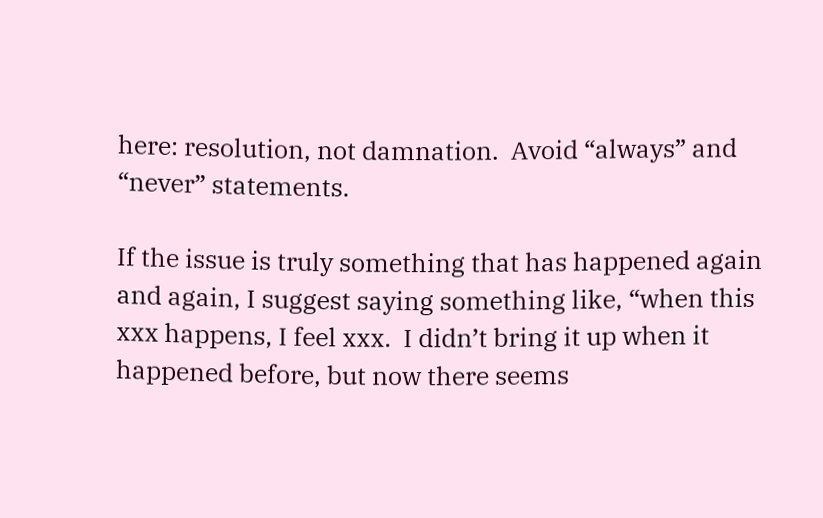here: resolution, not damnation.  Avoid “always” and “never” statements.

If the issue is truly something that has happened again and again, I suggest saying something like, “when this xxx happens, I feel xxx.  I didn’t bring it up when it happened before, but now there seems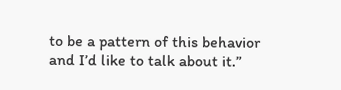to be a pattern of this behavior and I’d like to talk about it.”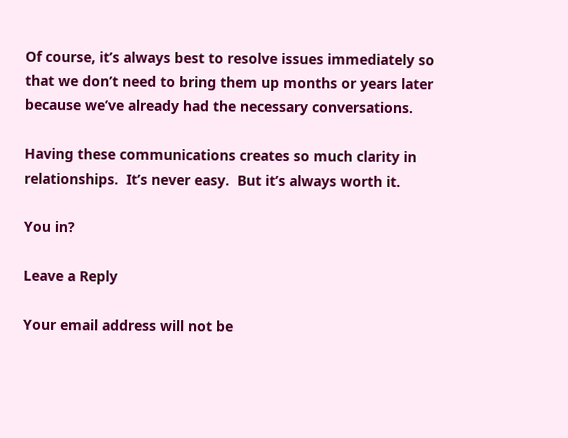Of course, it’s always best to resolve issues immediately so that we don’t need to bring them up months or years later because we’ve already had the necessary conversations.

Having these communications creates so much clarity in relationships.  It’s never easy.  But it’s always worth it.

You in?

Leave a Reply

Your email address will not be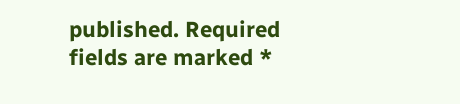published. Required fields are marked *